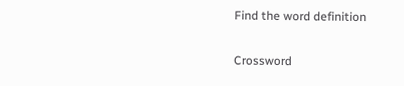Find the word definition

Crossword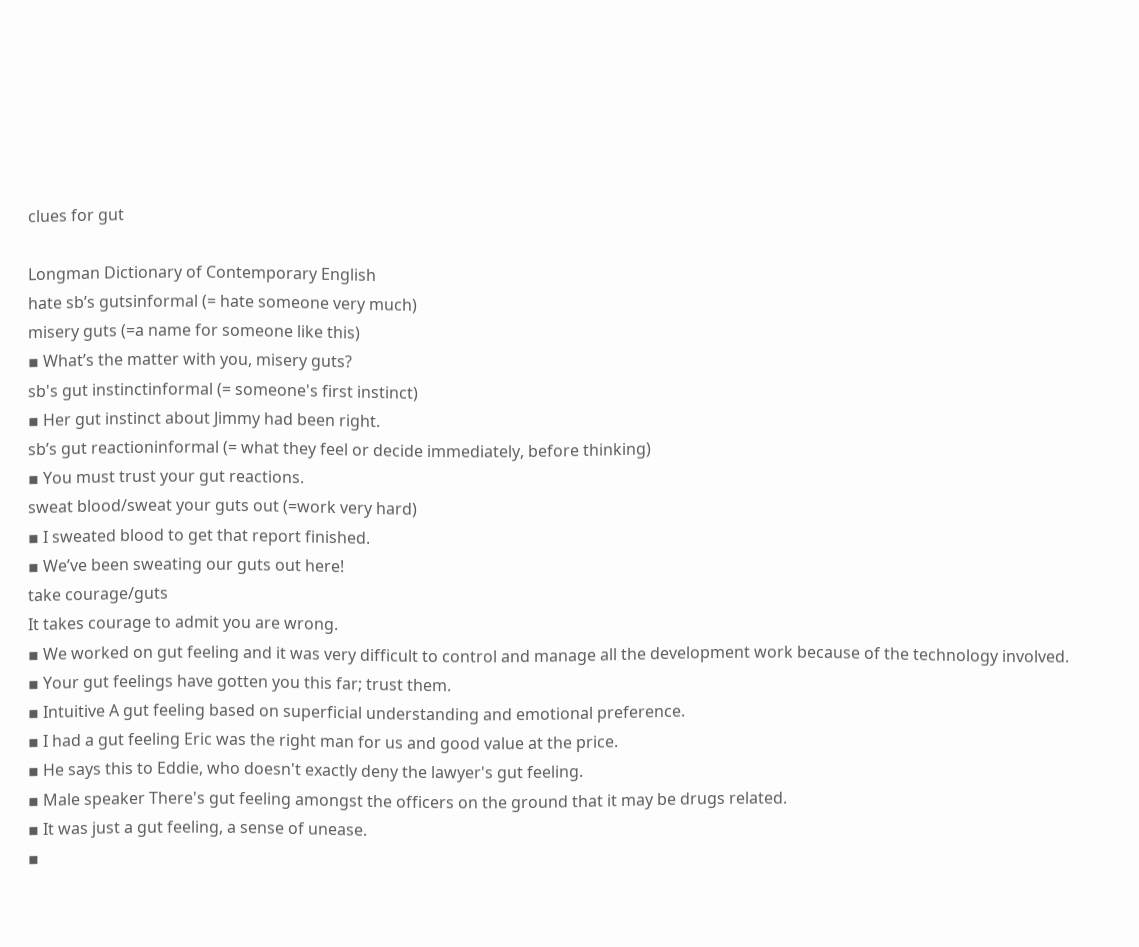clues for gut

Longman Dictionary of Contemporary English
hate sb’s gutsinformal (= hate someone very much)
misery guts (=a name for someone like this)
▪ What’s the matter with you, misery guts?
sb's gut instinctinformal (= someone's first instinct)
▪ Her gut instinct about Jimmy had been right.
sb’s gut reactioninformal (= what they feel or decide immediately, before thinking)
▪ You must trust your gut reactions.
sweat blood/sweat your guts out (=work very hard)
▪ I sweated blood to get that report finished.
▪ We’ve been sweating our guts out here!
take courage/guts
It takes courage to admit you are wrong.
▪ We worked on gut feeling and it was very difficult to control and manage all the development work because of the technology involved.
▪ Your gut feelings have gotten you this far; trust them.
▪ Intuitive A gut feeling based on superficial understanding and emotional preference.
▪ I had a gut feeling Eric was the right man for us and good value at the price.
▪ He says this to Eddie, who doesn't exactly deny the lawyer's gut feeling.
▪ Male speaker There's gut feeling amongst the officers on the ground that it may be drugs related.
▪ It was just a gut feeling, a sense of unease.
▪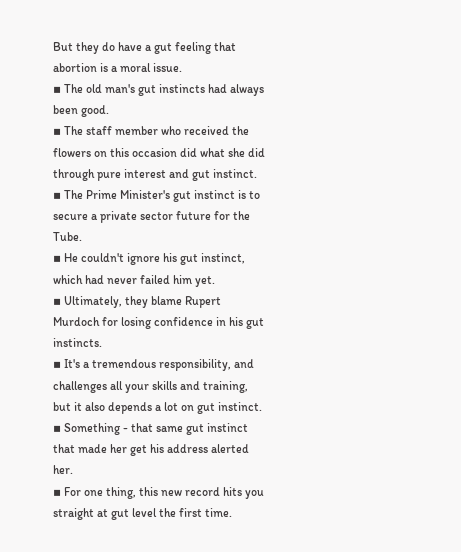But they do have a gut feeling that abortion is a moral issue.
▪ The old man's gut instincts had always been good.
▪ The staff member who received the flowers on this occasion did what she did through pure interest and gut instinct.
▪ The Prime Minister's gut instinct is to secure a private sector future for the Tube.
▪ He couldn't ignore his gut instinct, which had never failed him yet.
▪ Ultimately, they blame Rupert Murdoch for losing confidence in his gut instincts.
▪ It's a tremendous responsibility, and challenges all your skills and training, but it also depends a lot on gut instinct.
▪ Something - that same gut instinct that made her get his address alerted her.
▪ For one thing, this new record hits you straight at gut level the first time.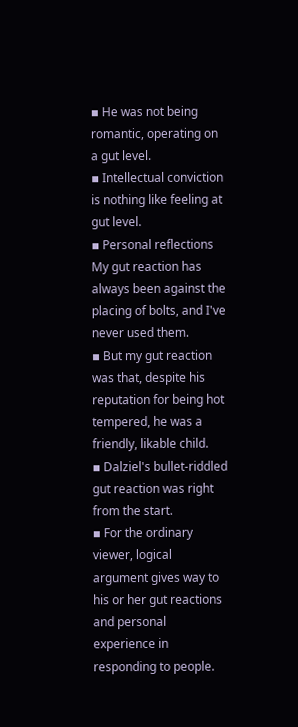▪ He was not being romantic, operating on a gut level.
▪ Intellectual conviction is nothing like feeling at gut level.
▪ Personal reflections My gut reaction has always been against the placing of bolts, and I've never used them.
▪ But my gut reaction was that, despite his reputation for being hot tempered, he was a friendly, likable child.
▪ Dalziel's bullet-riddled gut reaction was right from the start.
▪ For the ordinary viewer, logical argument gives way to his or her gut reactions and personal experience in responding to people.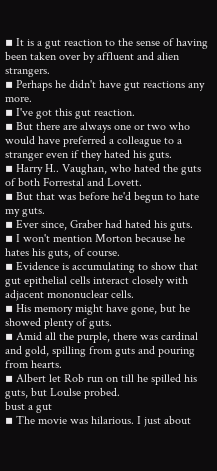▪ It is a gut reaction to the sense of having been taken over by affluent and alien strangers.
▪ Perhaps he didn't have gut reactions any more.
▪ I've got this gut reaction.
▪ But there are always one or two who would have preferred a colleague to a stranger even if they hated his guts.
▪ Harry H.. Vaughan, who hated the guts of both Forrestal and Lovett.
▪ But that was before he'd begun to hate my guts.
▪ Ever since, Graber had hated his guts.
▪ I won't mention Morton because he hates his guts, of course.
▪ Evidence is accumulating to show that gut epithelial cells interact closely with adjacent mononuclear cells.
▪ His memory might have gone, but he showed plenty of guts.
▪ Amid all the purple, there was cardinal and gold, spilling from guts and pouring from hearts.
▪ Albert let Rob run on till he spilled his guts, but Loulse probed.
bust a gut
▪ The movie was hilarious. I just about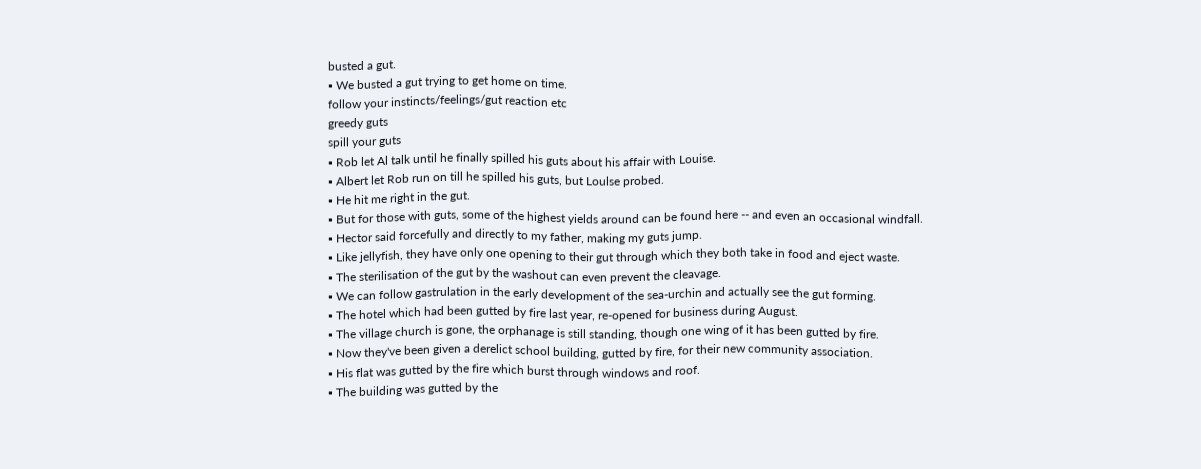busted a gut.
▪ We busted a gut trying to get home on time.
follow your instincts/feelings/gut reaction etc
greedy guts
spill your guts
▪ Rob let Al talk until he finally spilled his guts about his affair with Louise.
▪ Albert let Rob run on till he spilled his guts, but Loulse probed.
▪ He hit me right in the gut.
▪ But for those with guts, some of the highest yields around can be found here -- and even an occasional windfall.
▪ Hector said forcefully and directly to my father, making my guts jump.
▪ Like jellyfish, they have only one opening to their gut through which they both take in food and eject waste.
▪ The sterilisation of the gut by the washout can even prevent the cleavage.
▪ We can follow gastrulation in the early development of the sea-urchin and actually see the gut forming.
▪ The hotel which had been gutted by fire last year, re-opened for business during August.
▪ The village church is gone, the orphanage is still standing, though one wing of it has been gutted by fire.
▪ Now they've been given a derelict school building, gutted by fire, for their new community association.
▪ His flat was gutted by the fire which burst through windows and roof.
▪ The building was gutted by the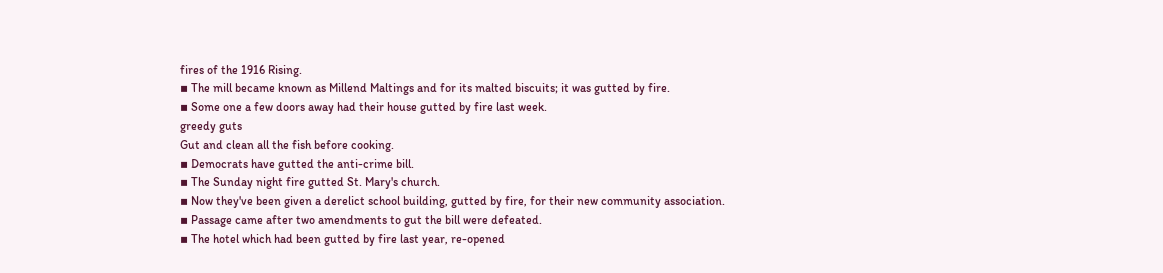fires of the 1916 Rising.
▪ The mill became known as Millend Maltings and for its malted biscuits; it was gutted by fire.
▪ Some one a few doors away had their house gutted by fire last week.
greedy guts
Gut and clean all the fish before cooking.
▪ Democrats have gutted the anti-crime bill.
▪ The Sunday night fire gutted St. Mary's church.
▪ Now they've been given a derelict school building, gutted by fire, for their new community association.
▪ Passage came after two amendments to gut the bill were defeated.
▪ The hotel which had been gutted by fire last year, re-opened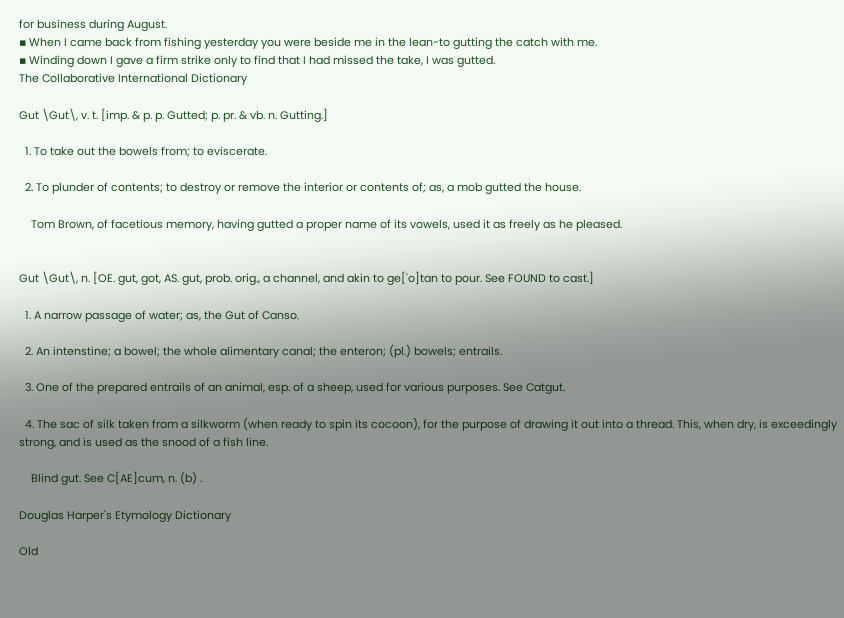for business during August.
▪ When I came back from fishing yesterday you were beside me in the lean-to gutting the catch with me.
▪ Winding down I gave a firm strike only to find that I had missed the take, I was gutted.
The Collaborative International Dictionary

Gut \Gut\, v. t. [imp. & p. p. Gutted; p. pr. & vb. n. Gutting.]

  1. To take out the bowels from; to eviscerate.

  2. To plunder of contents; to destroy or remove the interior or contents of; as, a mob gutted the house.

    Tom Brown, of facetious memory, having gutted a proper name of its vowels, used it as freely as he pleased.


Gut \Gut\, n. [OE. gut, got, AS. gut, prob. orig., a channel, and akin to ge['o]tan to pour. See FOUND to cast.]

  1. A narrow passage of water; as, the Gut of Canso.

  2. An intenstine; a bowel; the whole alimentary canal; the enteron; (pl.) bowels; entrails.

  3. One of the prepared entrails of an animal, esp. of a sheep, used for various purposes. See Catgut.

  4. The sac of silk taken from a silkworm (when ready to spin its cocoon), for the purpose of drawing it out into a thread. This, when dry, is exceedingly strong, and is used as the snood of a fish line.

    Blind gut. See C[AE]cum, n. (b) .

Douglas Harper's Etymology Dictionary

Old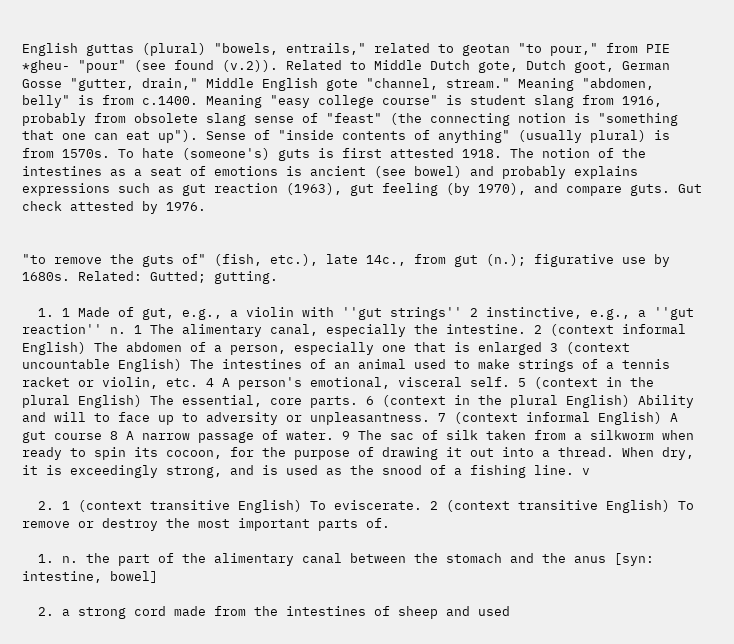English guttas (plural) "bowels, entrails," related to geotan "to pour," from PIE *gheu- "pour" (see found (v.2)). Related to Middle Dutch gote, Dutch goot, German Gosse "gutter, drain," Middle English gote "channel, stream." Meaning "abdomen, belly" is from c.1400. Meaning "easy college course" is student slang from 1916, probably from obsolete slang sense of "feast" (the connecting notion is "something that one can eat up"). Sense of "inside contents of anything" (usually plural) is from 1570s. To hate (someone's) guts is first attested 1918. The notion of the intestines as a seat of emotions is ancient (see bowel) and probably explains expressions such as gut reaction (1963), gut feeling (by 1970), and compare guts. Gut check attested by 1976.


"to remove the guts of" (fish, etc.), late 14c., from gut (n.); figurative use by 1680s. Related: Gutted; gutting.

  1. 1 Made of gut, e.g., a violin with ''gut strings'' 2 instinctive, e.g., a ''gut reaction'' n. 1 The alimentary canal, especially the intestine. 2 (context informal English) The abdomen of a person, especially one that is enlarged 3 (context uncountable English) The intestines of an animal used to make strings of a tennis racket or violin, etc. 4 A person's emotional, visceral self. 5 (context in the plural English) The essential, core parts. 6 (context in the plural English) Ability and will to face up to adversity or unpleasantness. 7 (context informal English) A gut course 8 A narrow passage of water. 9 The sac of silk taken from a silkworm when ready to spin its cocoon, for the purpose of drawing it out into a thread. When dry, it is exceedingly strong, and is used as the snood of a fishing line. v

  2. 1 (context transitive English) To eviscerate. 2 (context transitive English) To remove or destroy the most important parts of.

  1. n. the part of the alimentary canal between the stomach and the anus [syn: intestine, bowel]

  2. a strong cord made from the intestines of sheep and used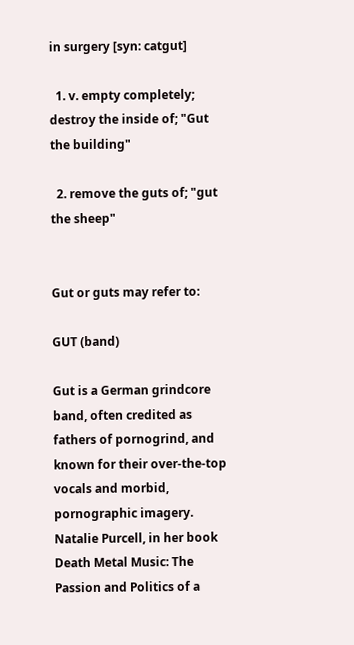in surgery [syn: catgut]

  1. v. empty completely; destroy the inside of; "Gut the building"

  2. remove the guts of; "gut the sheep"


Gut or guts may refer to:

GUT (band)

Gut is a German grindcore band, often credited as fathers of pornogrind, and known for their over-the-top vocals and morbid, pornographic imagery. Natalie Purcell, in her book Death Metal Music: The Passion and Politics of a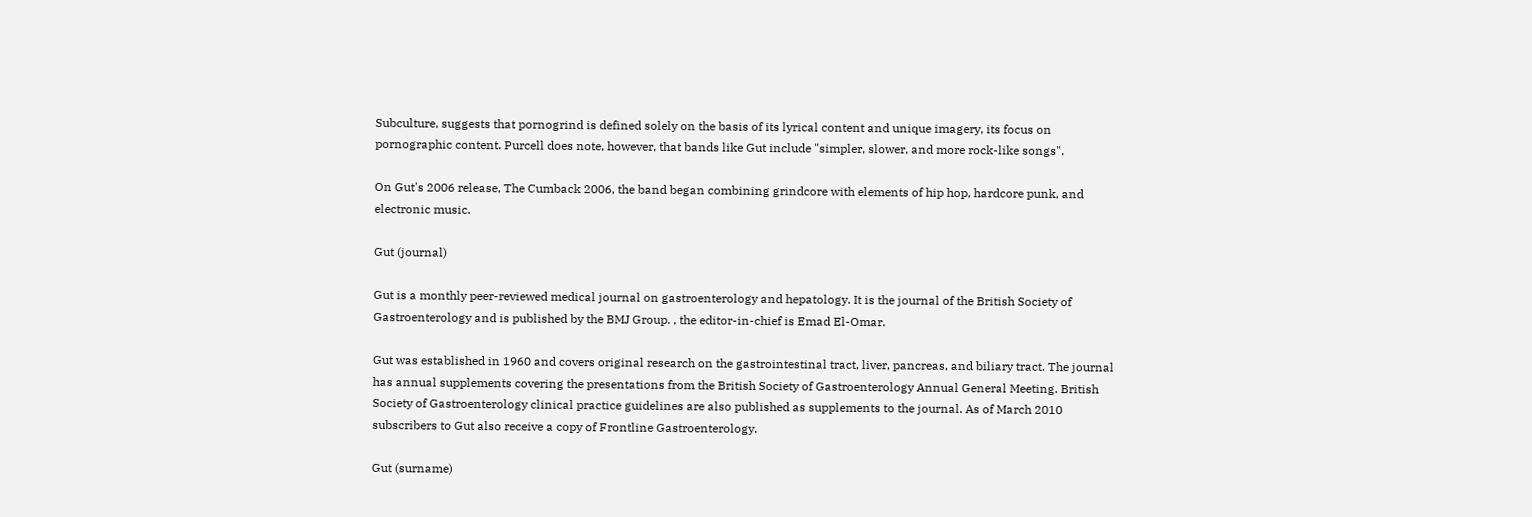Subculture, suggests that pornogrind is defined solely on the basis of its lyrical content and unique imagery, its focus on pornographic content. Purcell does note, however, that bands like Gut include "simpler, slower, and more rock-like songs".

On Gut's 2006 release, The Cumback 2006, the band began combining grindcore with elements of hip hop, hardcore punk, and electronic music.

Gut (journal)

Gut is a monthly peer-reviewed medical journal on gastroenterology and hepatology. It is the journal of the British Society of Gastroenterology and is published by the BMJ Group. , the editor-in-chief is Emad El-Omar.

Gut was established in 1960 and covers original research on the gastrointestinal tract, liver, pancreas, and biliary tract. The journal has annual supplements covering the presentations from the British Society of Gastroenterology Annual General Meeting. British Society of Gastroenterology clinical practice guidelines are also published as supplements to the journal. As of March 2010 subscribers to Gut also receive a copy of Frontline Gastroenterology.

Gut (surname)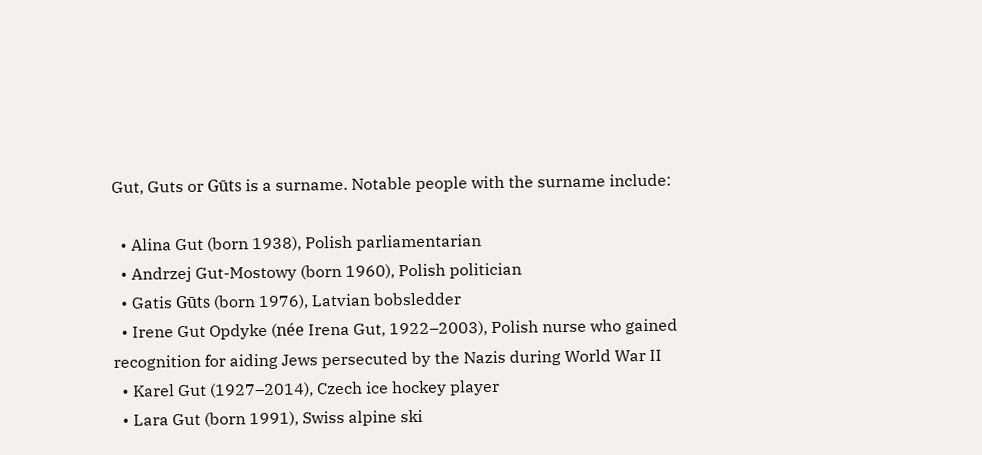Gut, Guts or Gūts is a surname. Notable people with the surname include:

  • Alina Gut (born 1938), Polish parliamentarian
  • Andrzej Gut-Mostowy (born 1960), Polish politician
  • Gatis Gūts (born 1976), Latvian bobsledder
  • Irene Gut Opdyke (née Irena Gut, 1922–2003), Polish nurse who gained recognition for aiding Jews persecuted by the Nazis during World War II
  • Karel Gut (1927–2014), Czech ice hockey player
  • Lara Gut (born 1991), Swiss alpine ski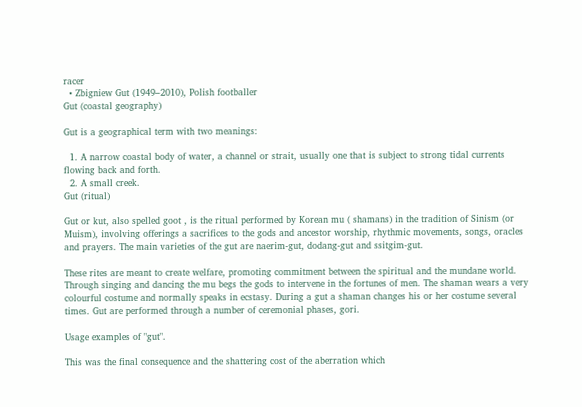racer
  • Zbigniew Gut (1949–2010), Polish footballer
Gut (coastal geography)

Gut is a geographical term with two meanings:

  1. A narrow coastal body of water, a channel or strait, usually one that is subject to strong tidal currents flowing back and forth.
  2. A small creek.
Gut (ritual)

Gut or kut, also spelled goot , is the ritual performed by Korean mu ( shamans) in the tradition of Sinism (or Muism), involving offerings a sacrifices to the gods and ancestor worship, rhythmic movements, songs, oracles and prayers. The main varieties of the gut are naerim-gut, dodang-gut and ssitgim-gut.

These rites are meant to create welfare, promoting commitment between the spiritual and the mundane world. Through singing and dancing the mu begs the gods to intervene in the fortunes of men. The shaman wears a very colourful costume and normally speaks in ecstasy. During a gut a shaman changes his or her costume several times. Gut are performed through a number of ceremonial phases, gori.

Usage examples of "gut".

This was the final consequence and the shattering cost of the aberration which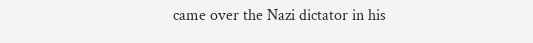came over the Nazi dictator in his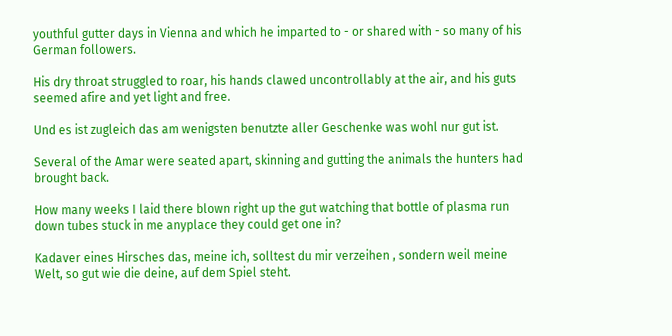youthful gutter days in Vienna and which he imparted to - or shared with - so many of his German followers.

His dry throat struggled to roar, his hands clawed uncontrollably at the air, and his guts seemed afire and yet light and free.

Und es ist zugleich das am wenigsten benutzte aller Geschenke was wohl nur gut ist.

Several of the Amar were seated apart, skinning and gutting the animals the hunters had brought back.

How many weeks I laid there blown right up the gut watching that bottle of plasma run down tubes stuck in me anyplace they could get one in?

Kadaver eines Hirsches das, meine ich, solltest du mir verzeihen , sondern weil meine Welt, so gut wie die deine, auf dem Spiel steht.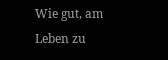Wie gut, am Leben zu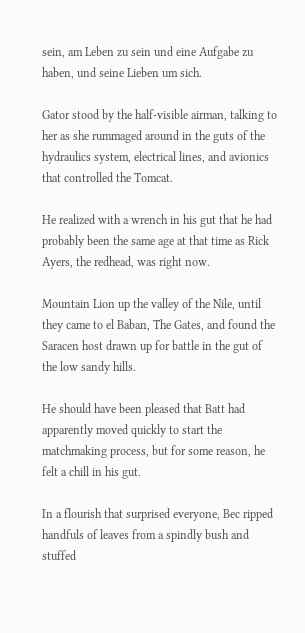sein, am Leben zu sein und eine Aufgabe zu haben, und seine Lieben um sich.

Gator stood by the half-visible airman, talking to her as she rummaged around in the guts of the hydraulics system, electrical lines, and avionics that controlled the Tomcat.

He realized with a wrench in his gut that he had probably been the same age at that time as Rick Ayers, the redhead, was right now.

Mountain Lion up the valley of the Nile, until they came to el Baban, The Gates, and found the Saracen host drawn up for battle in the gut of the low sandy hills.

He should have been pleased that Batt had apparently moved quickly to start the matchmaking process, but for some reason, he felt a chill in his gut.

In a flourish that surprised everyone, Bec ripped handfuls of leaves from a spindly bush and stuffed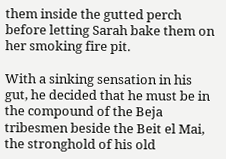them inside the gutted perch before letting Sarah bake them on her smoking fire pit.

With a sinking sensation in his gut, he decided that he must be in the compound of the Beja tribesmen beside the Beit el Mai, the stronghold of his old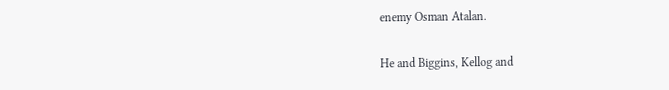enemy Osman Atalan.

He and Biggins, Kellog and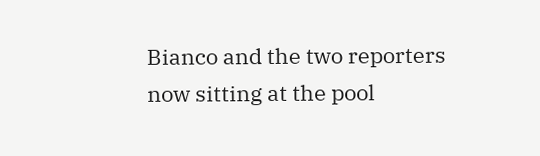Bianco and the two reporters now sitting at the pool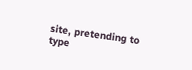site, pretending to type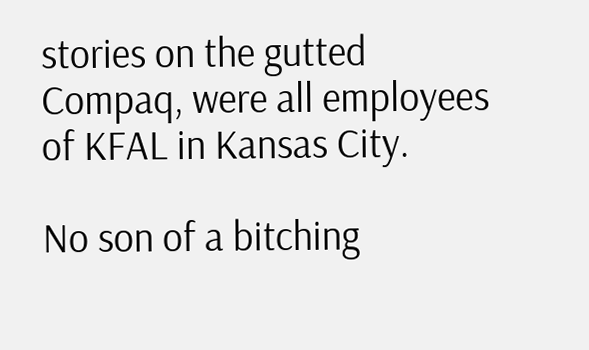stories on the gutted Compaq, were all employees of KFAL in Kansas City.

No son of a bitching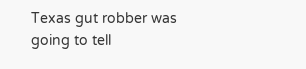Texas gut robber was going to tell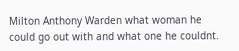Milton Anthony Warden what woman he could go out with and what one he couldnt.